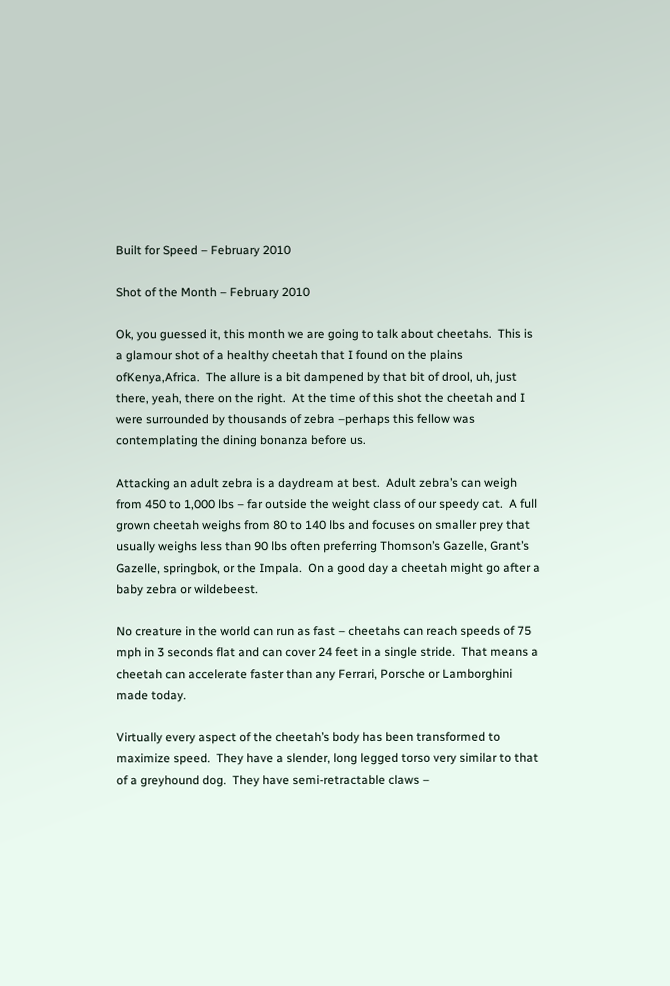Built for Speed – February 2010

Shot of the Month – February 2010

Ok, you guessed it, this month we are going to talk about cheetahs.  This is a glamour shot of a healthy cheetah that I found on the plains ofKenya,Africa.  The allure is a bit dampened by that bit of drool, uh, just there, yeah, there on the right.  At the time of this shot the cheetah and I were surrounded by thousands of zebra –perhaps this fellow was contemplating the dining bonanza before us.

Attacking an adult zebra is a daydream at best.  Adult zebra’s can weigh from 450 to 1,000 lbs – far outside the weight class of our speedy cat.  A full grown cheetah weighs from 80 to 140 lbs and focuses on smaller prey that usually weighs less than 90 lbs often preferring Thomson’s Gazelle, Grant’s Gazelle, springbok, or the Impala.  On a good day a cheetah might go after a baby zebra or wildebeest.

No creature in the world can run as fast – cheetahs can reach speeds of 75 mph in 3 seconds flat and can cover 24 feet in a single stride.  That means a cheetah can accelerate faster than any Ferrari, Porsche or Lamborghini made today.

Virtually every aspect of the cheetah’s body has been transformed to maximize speed.  They have a slender, long legged torso very similar to that of a greyhound dog.  They have semi-retractable claws –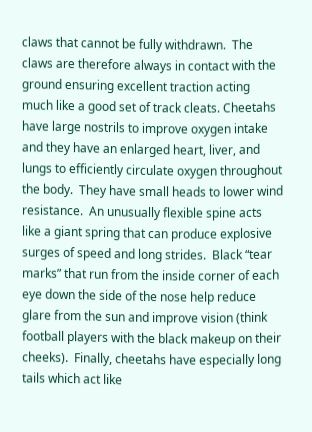claws that cannot be fully withdrawn.  The claws are therefore always in contact with the ground ensuring excellent traction acting much like a good set of track cleats. Cheetahs have large nostrils to improve oxygen intake and they have an enlarged heart, liver, and lungs to efficiently circulate oxygen throughout the body.  They have small heads to lower wind resistance.  An unusually flexible spine acts like a giant spring that can produce explosive surges of speed and long strides.  Black “tear marks” that run from the inside corner of each eye down the side of the nose help reduce glare from the sun and improve vision (think football players with the black makeup on their cheeks).  Finally, cheetahs have especially long tails which act like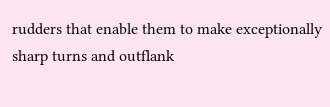rudders that enable them to make exceptionally sharp turns and outflank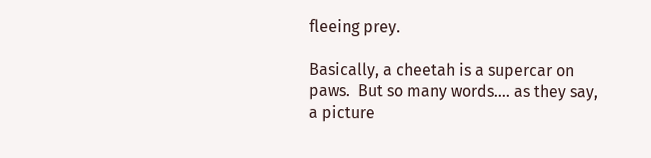fleeing prey.

Basically, a cheetah is a supercar on paws.  But so many words…. as they say, a picture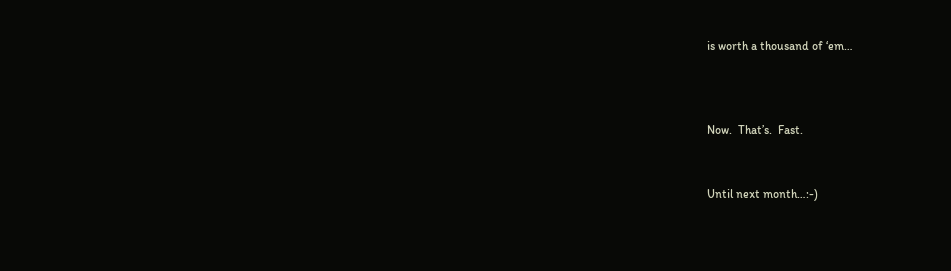is worth a thousand of ‘em…



Now.  That’s.  Fast.


Until next month…:-)